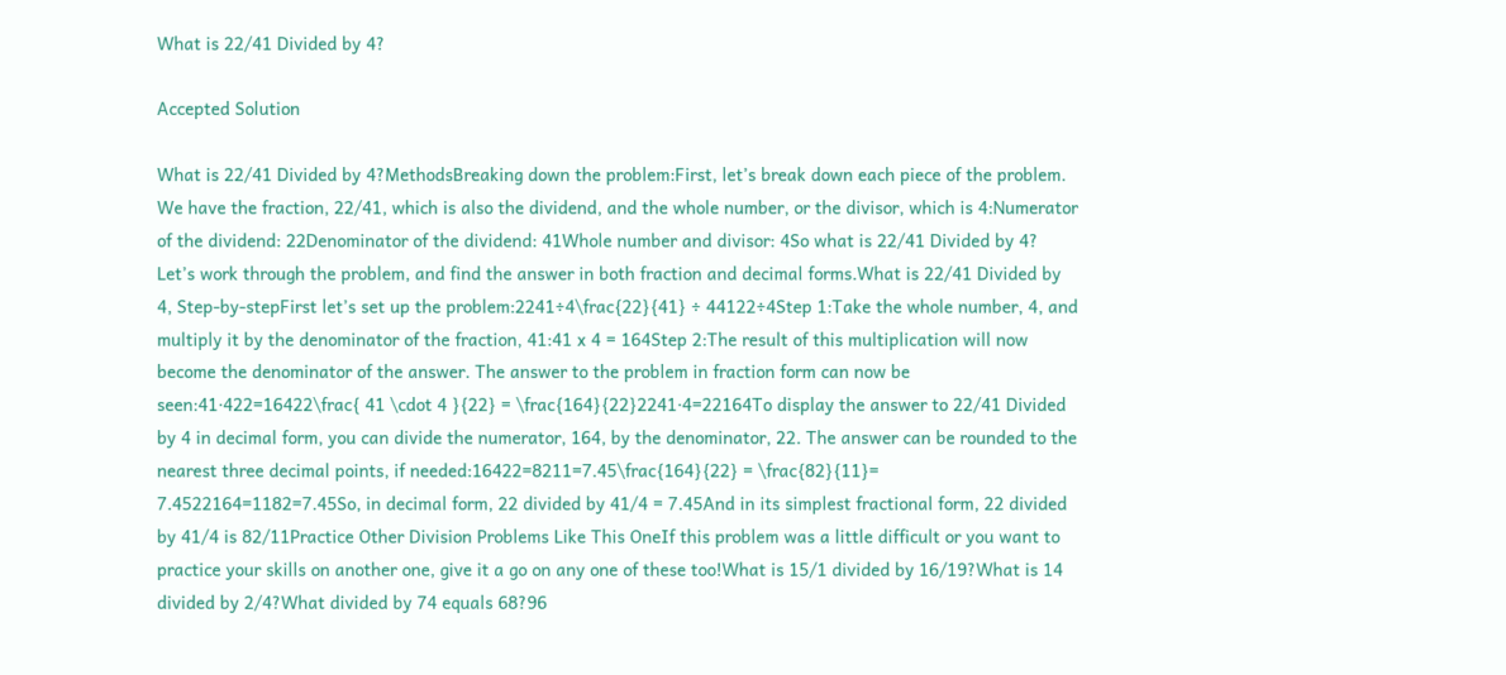What is 22/41 Divided by 4?

Accepted Solution

What is 22/41 Divided by 4?MethodsBreaking down the problem:First, let’s break down each piece of the problem. We have the fraction, 22/41, which is also the dividend, and the whole number, or the divisor, which is 4:Numerator of the dividend: 22Denominator of the dividend: 41Whole number and divisor: 4So what is 22/41 Divided by 4? Let’s work through the problem, and find the answer in both fraction and decimal forms.What is 22/41 Divided by 4, Step-by-stepFirst let’s set up the problem:2241÷4\frac{22}{41} ÷ 44122÷4Step 1:Take the whole number, 4, and multiply it by the denominator of the fraction, 41:41 x 4 = 164Step 2:The result of this multiplication will now become the denominator of the answer. The answer to the problem in fraction form can now be seen:41⋅422=16422\frac{ 41 \cdot 4 }{22} = \frac{164}{22}2241⋅4=22164To display the answer to 22/41 Divided by 4 in decimal form, you can divide the numerator, 164, by the denominator, 22. The answer can be rounded to the nearest three decimal points, if needed:16422=8211=7.45\frac{164}{22} = \frac{82}{11}= 7.4522164=1182=7.45So, in decimal form, 22 divided by 41/4 = 7.45And in its simplest fractional form, 22 divided by 41/4 is 82/11Practice Other Division Problems Like This OneIf this problem was a little difficult or you want to practice your skills on another one, give it a go on any one of these too!What is 15/1 divided by 16/19?What is 14 divided by 2/4?What divided by 74 equals 68?96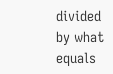divided by what equals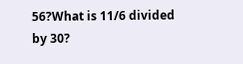56?What is 11/6 divided by 30?